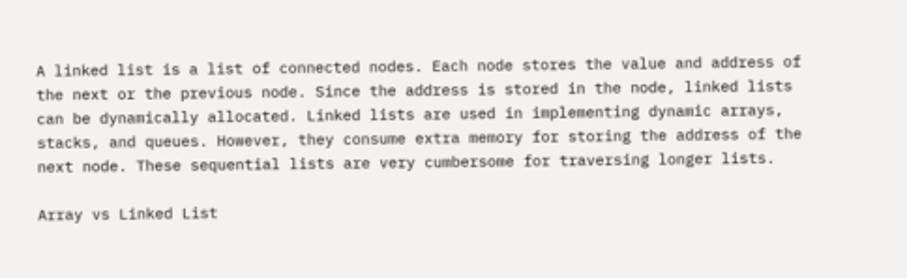A linked list is a list of connected nodes. Each node stores the value and address of the next or the previous node. Since the address is stored in the node, linked lists can be dynamically allocated. Linked lists are used in implementing dynamic arrays, stacks, and queues. However, they consume extra memory for storing the address of the next node. These sequential lists are very cumbersome for traversing longer lists.

Array vs Linked List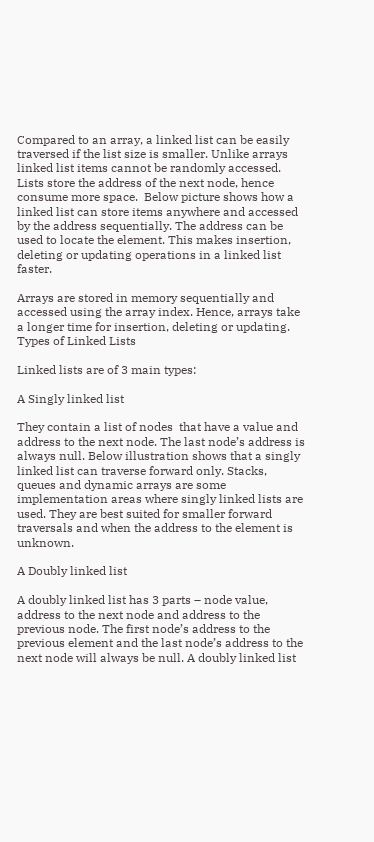Compared to an array, a linked list can be easily traversed if the list size is smaller. Unlike arrays linked list items cannot be randomly accessed. Lists store the address of the next node, hence consume more space.  Below picture shows how a linked list can store items anywhere and accessed by the address sequentially. The address can be used to locate the element. This makes insertion, deleting or updating operations in a linked list faster.

Arrays are stored in memory sequentially and accessed using the array index. Hence, arrays take a longer time for insertion, deleting or updating.  Types of Linked Lists

Linked lists are of 3 main types:

A Singly linked list

They contain a list of nodes  that have a value and address to the next node. The last node’s address is always null. Below illustration shows that a singly linked list can traverse forward only. Stacks, queues and dynamic arrays are some implementation areas where singly linked lists are used. They are best suited for smaller forward traversals and when the address to the element is unknown.

A Doubly linked list

A doubly linked list has 3 parts – node value, address to the next node and address to the previous node. The first node’s address to the previous element and the last node’s address to the next node will always be null. A doubly linked list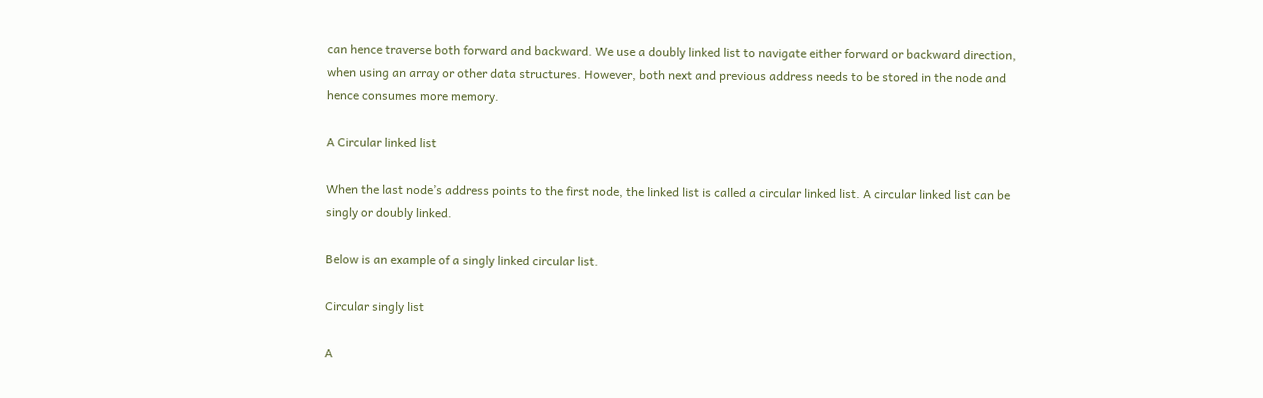can hence traverse both forward and backward. We use a doubly linked list to navigate either forward or backward direction, when using an array or other data structures. However, both next and previous address needs to be stored in the node and hence consumes more memory.

A Circular linked list

When the last node’s address points to the first node, the linked list is called a circular linked list. A circular linked list can be singly or doubly linked.

Below is an example of a singly linked circular list.

Circular singly list

A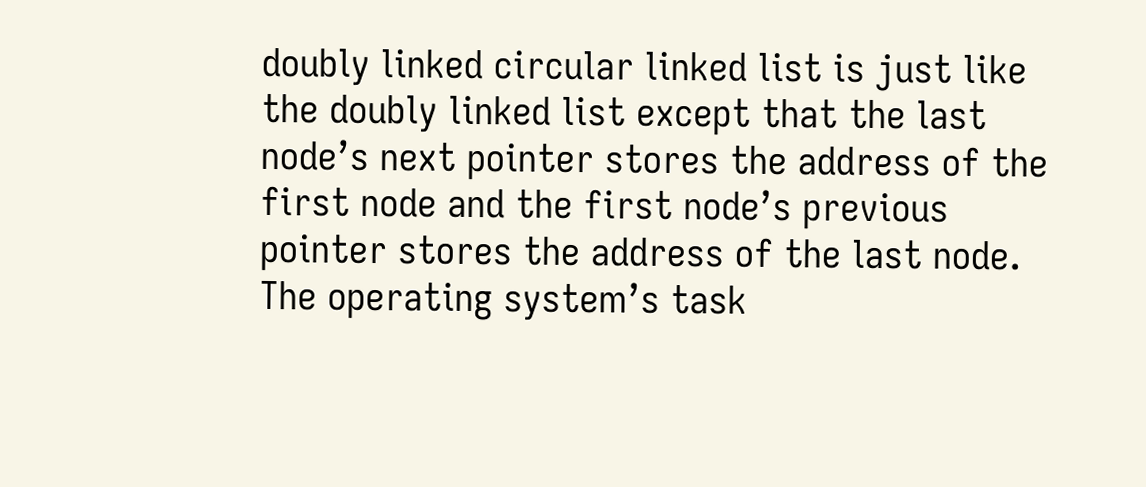doubly linked circular linked list is just like the doubly linked list except that the last node’s next pointer stores the address of the first node and the first node’s previous pointer stores the address of the last node. The operating system’s task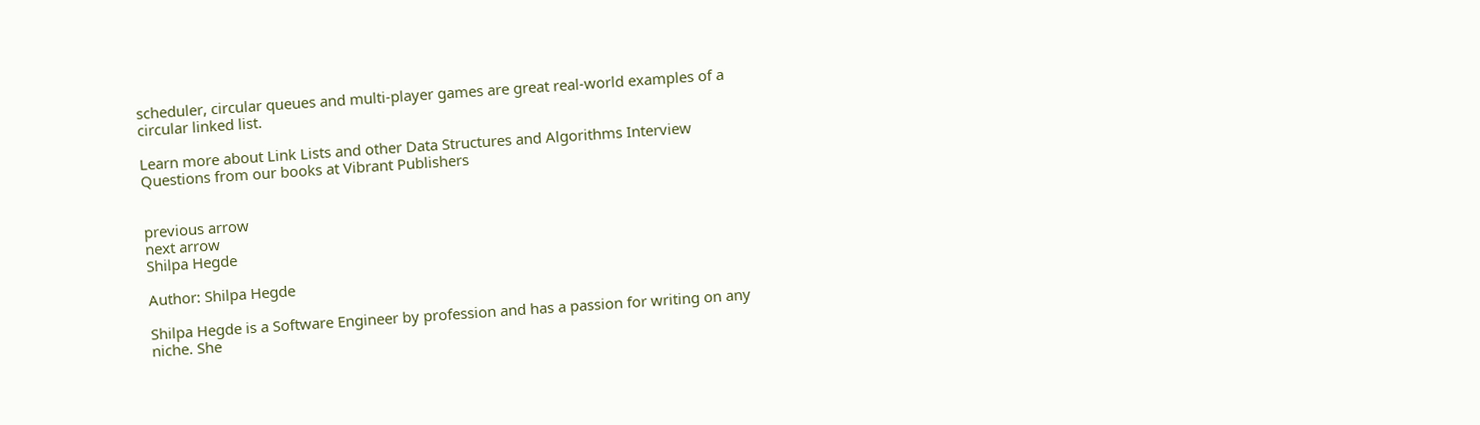scheduler, circular queues and multi-player games are great real-world examples of a circular linked list.

Learn more about Link Lists and other Data Structures and Algorithms Interview Questions from our books at Vibrant Publishers


previous arrow
next arrow
Shilpa Hegde

Author: Shilpa Hegde

Shilpa Hegde is a Software Engineer by profession and has a passion for writing on any niche. She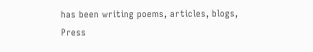has been writing poems, articles, blogs, Press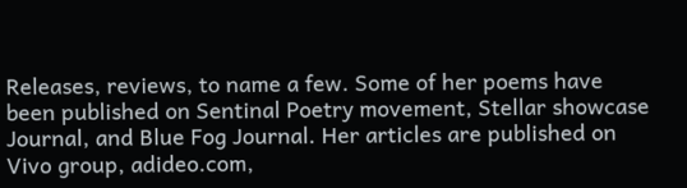Releases, reviews, to name a few. Some of her poems have been published on Sentinal Poetry movement, Stellar showcase Journal, and Blue Fog Journal. Her articles are published on Vivo group, adideo.com,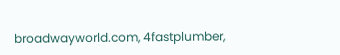broadwayworld.com, 4fastplumber,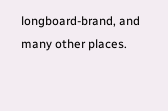longboard-brand, and many other places.